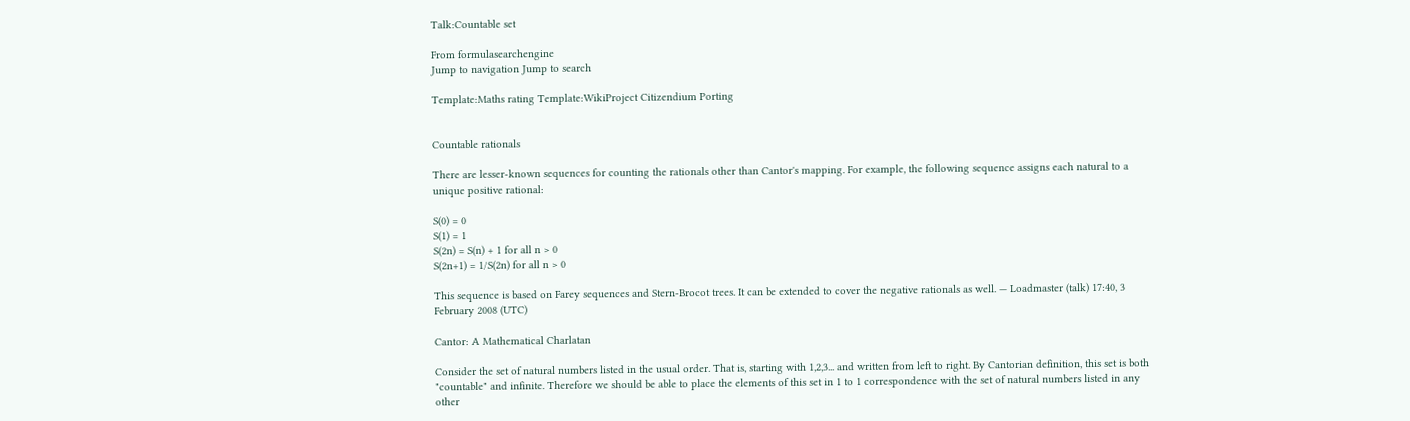Talk:Countable set

From formulasearchengine
Jump to navigation Jump to search

Template:Maths rating Template:WikiProject Citizendium Porting


Countable rationals

There are lesser-known sequences for counting the rationals other than Cantor's mapping. For example, the following sequence assigns each natural to a unique positive rational:

S(0) = 0
S(1) = 1
S(2n) = S(n) + 1 for all n > 0
S(2n+1) = 1/S(2n) for all n > 0

This sequence is based on Farey sequences and Stern-Brocot trees. It can be extended to cover the negative rationals as well. — Loadmaster (talk) 17:40, 3 February 2008 (UTC)

Cantor: A Mathematical Charlatan

Consider the set of natural numbers listed in the usual order. That is, starting with 1,2,3... and written from left to right. By Cantorian definition, this set is both "countable" and infinite. Therefore we should be able to place the elements of this set in 1 to 1 correspondence with the set of natural numbers listed in any other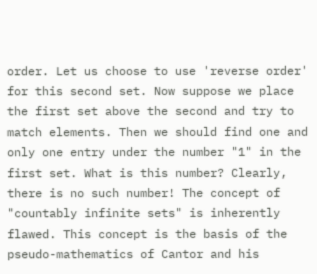order. Let us choose to use 'reverse order' for this second set. Now suppose we place the first set above the second and try to match elements. Then we should find one and only one entry under the number "1" in the first set. What is this number? Clearly, there is no such number! The concept of "countably infinite sets" is inherently flawed. This concept is the basis of the pseudo-mathematics of Cantor and his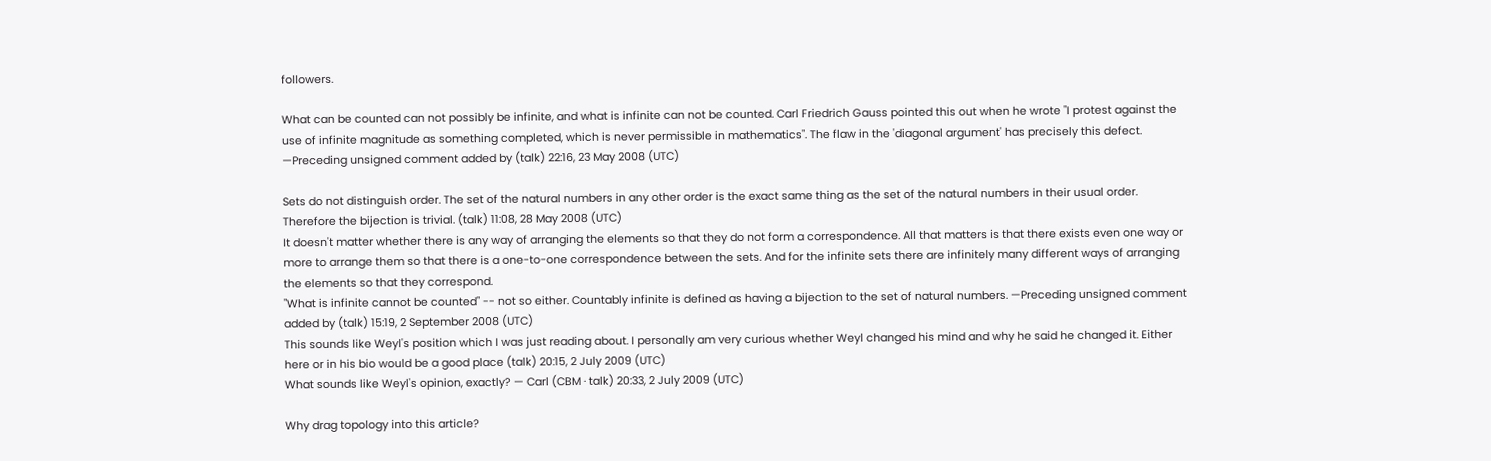followers.

What can be counted can not possibly be infinite, and what is infinite can not be counted. Carl Friedrich Gauss pointed this out when he wrote "I protest against the use of infinite magnitude as something completed, which is never permissible in mathematics". The flaw in the 'diagonal argument' has precisely this defect. —Preceding unsigned comment added by (talk) 22:16, 23 May 2008 (UTC)

Sets do not distinguish order. The set of the natural numbers in any other order is the exact same thing as the set of the natural numbers in their usual order. Therefore the bijection is trivial. (talk) 11:08, 28 May 2008 (UTC)
It doesn't matter whether there is any way of arranging the elements so that they do not form a correspondence. All that matters is that there exists even one way or more to arrange them so that there is a one-to-one correspondence between the sets. And for the infinite sets there are infinitely many different ways of arranging the elements so that they correspond.
"What is infinite cannot be counted" -- not so either. Countably infinite is defined as having a bijection to the set of natural numbers. —Preceding unsigned comment added by (talk) 15:19, 2 September 2008 (UTC)
This sounds like Weyl's position which I was just reading about. I personally am very curious whether Weyl changed his mind and why he said he changed it. Either here or in his bio would be a good place (talk) 20:15, 2 July 2009 (UTC)
What sounds like Weyl's opinion, exactly? — Carl (CBM · talk) 20:33, 2 July 2009 (UTC)

Why drag topology into this article?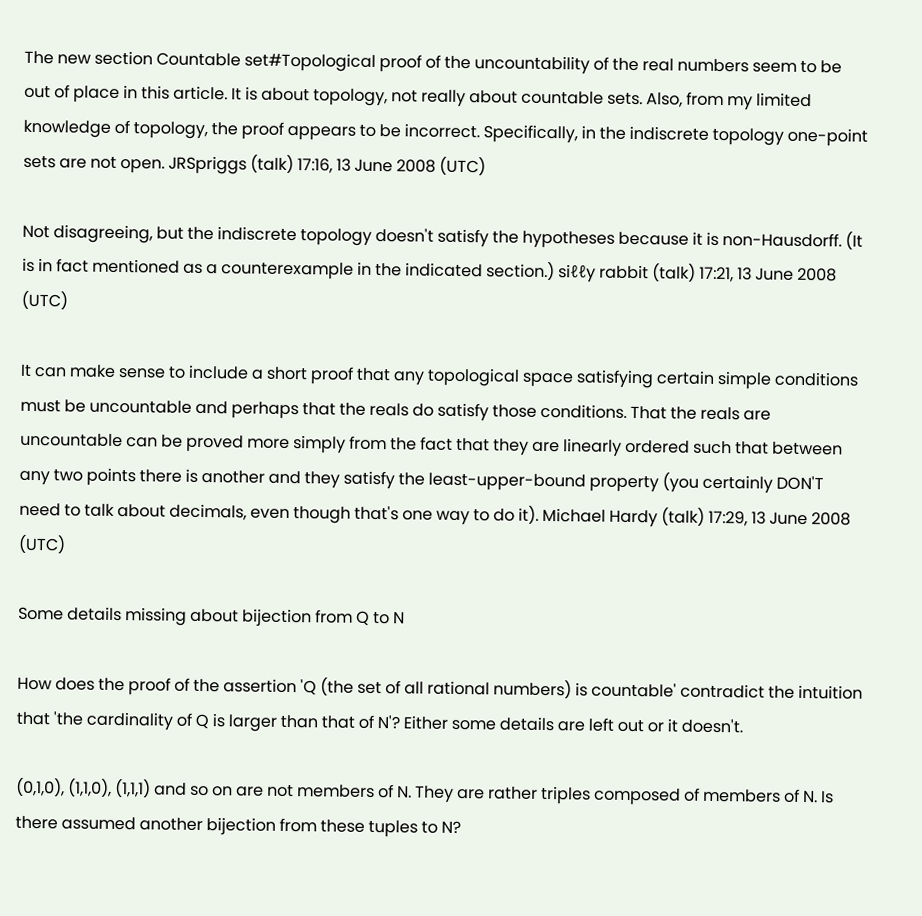The new section Countable set#Topological proof of the uncountability of the real numbers seem to be out of place in this article. It is about topology, not really about countable sets. Also, from my limited knowledge of topology, the proof appears to be incorrect. Specifically, in the indiscrete topology one-point sets are not open. JRSpriggs (talk) 17:16, 13 June 2008 (UTC)

Not disagreeing, but the indiscrete topology doesn't satisfy the hypotheses because it is non-Hausdorff. (It is in fact mentioned as a counterexample in the indicated section.) siℓℓy rabbit (talk) 17:21, 13 June 2008 (UTC)

It can make sense to include a short proof that any topological space satisfying certain simple conditions must be uncountable and perhaps that the reals do satisfy those conditions. That the reals are uncountable can be proved more simply from the fact that they are linearly ordered such that between any two points there is another and they satisfy the least-upper-bound property (you certainly DON'T need to talk about decimals, even though that's one way to do it). Michael Hardy (talk) 17:29, 13 June 2008 (UTC)

Some details missing about bijection from Q to N

How does the proof of the assertion 'Q (the set of all rational numbers) is countable' contradict the intuition that 'the cardinality of Q is larger than that of N'? Either some details are left out or it doesn't.

(0,1,0), (1,1,0), (1,1,1) and so on are not members of N. They are rather triples composed of members of N. Is there assumed another bijection from these tuples to N?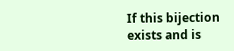If this bijection exists and is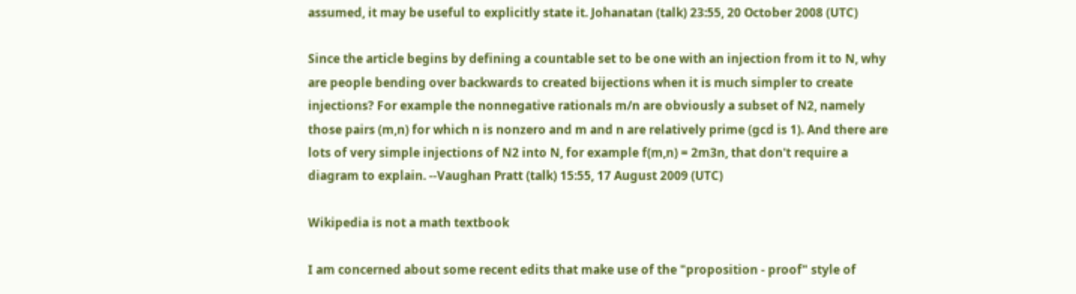assumed, it may be useful to explicitly state it. Johanatan (talk) 23:55, 20 October 2008 (UTC)

Since the article begins by defining a countable set to be one with an injection from it to N, why are people bending over backwards to created bijections when it is much simpler to create injections? For example the nonnegative rationals m/n are obviously a subset of N2, namely those pairs (m,n) for which n is nonzero and m and n are relatively prime (gcd is 1). And there are lots of very simple injections of N2 into N, for example f(m,n) = 2m3n, that don't require a diagram to explain. --Vaughan Pratt (talk) 15:55, 17 August 2009 (UTC)

Wikipedia is not a math textbook

I am concerned about some recent edits that make use of the "proposition - proof" style of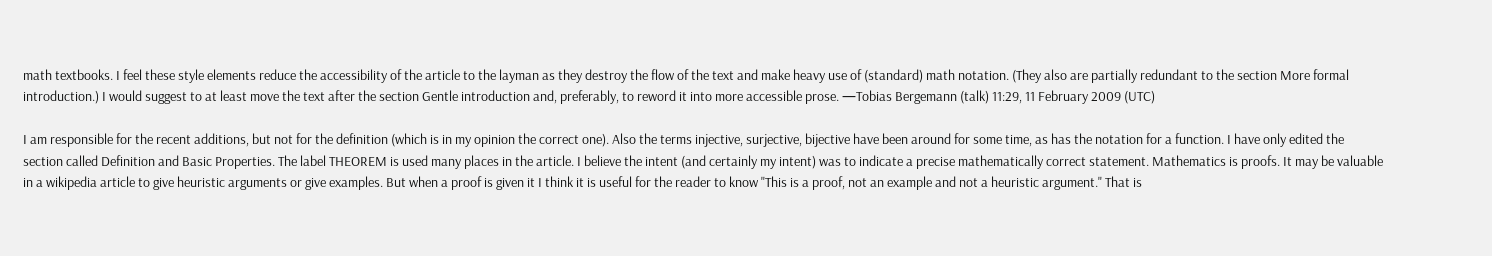math textbooks. I feel these style elements reduce the accessibility of the article to the layman as they destroy the flow of the text and make heavy use of (standard) math notation. (They also are partially redundant to the section More formal introduction.) I would suggest to at least move the text after the section Gentle introduction and, preferably, to reword it into more accessible prose. —Tobias Bergemann (talk) 11:29, 11 February 2009 (UTC)

I am responsible for the recent additions, but not for the definition (which is in my opinion the correct one). Also the terms injective, surjective, bijective have been around for some time, as has the notation for a function. I have only edited the section called Definition and Basic Properties. The label THEOREM is used many places in the article. I believe the intent (and certainly my intent) was to indicate a precise mathematically correct statement. Mathematics is proofs. It may be valuable in a wikipedia article to give heuristic arguments or give examples. But when a proof is given it I think it is useful for the reader to know "This is a proof, not an example and not a heuristic argument." That is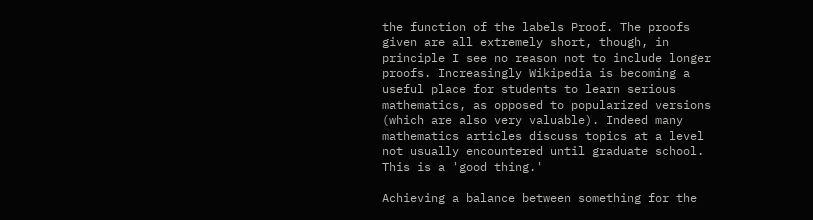the function of the labels Proof. The proofs given are all extremely short, though, in principle I see no reason not to include longer proofs. Increasingly Wikipedia is becoming a useful place for students to learn serious mathematics, as opposed to popularized versions (which are also very valuable). Indeed many mathematics articles discuss topics at a level not usually encountered until graduate school. This is a 'good thing.'

Achieving a balance between something for the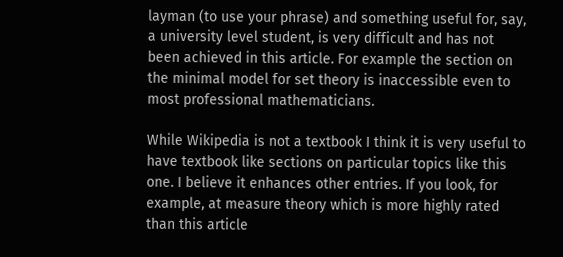layman (to use your phrase) and something useful for, say, a university level student, is very difficult and has not been achieved in this article. For example the section on the minimal model for set theory is inaccessible even to most professional mathematicians.

While Wikipedia is not a textbook I think it is very useful to have textbook like sections on particular topics like this one. I believe it enhances other entries. If you look, for example, at measure theory which is more highly rated than this article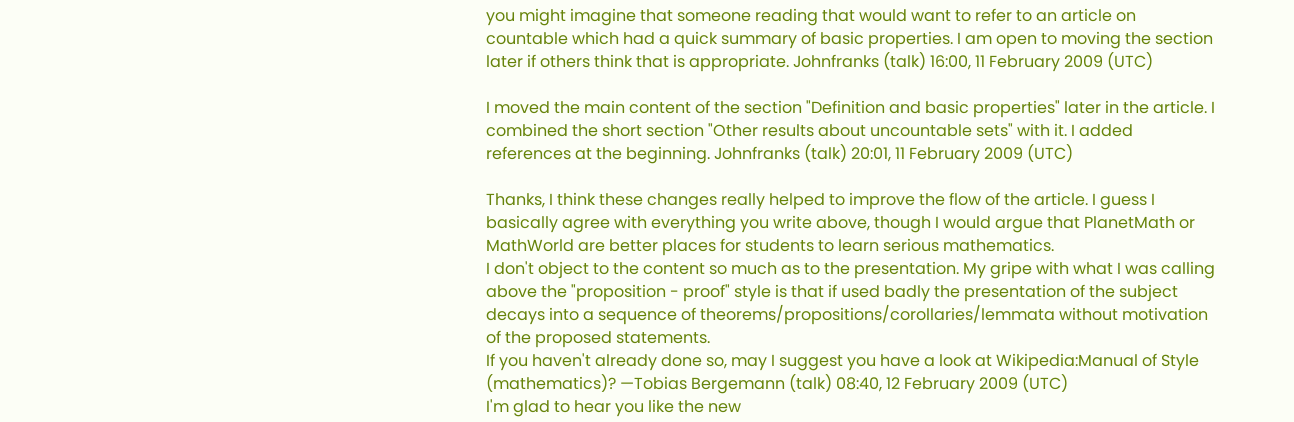you might imagine that someone reading that would want to refer to an article on countable which had a quick summary of basic properties. I am open to moving the section later if others think that is appropriate. Johnfranks (talk) 16:00, 11 February 2009 (UTC)

I moved the main content of the section "Definition and basic properties" later in the article. I combined the short section "Other results about uncountable sets" with it. I added references at the beginning. Johnfranks (talk) 20:01, 11 February 2009 (UTC)

Thanks, I think these changes really helped to improve the flow of the article. I guess I basically agree with everything you write above, though I would argue that PlanetMath or MathWorld are better places for students to learn serious mathematics.
I don't object to the content so much as to the presentation. My gripe with what I was calling above the "proposition - proof" style is that if used badly the presentation of the subject decays into a sequence of theorems/propositions/corollaries/lemmata without motivation of the proposed statements.
If you haven't already done so, may I suggest you have a look at Wikipedia:Manual of Style (mathematics)? —Tobias Bergemann (talk) 08:40, 12 February 2009 (UTC)
I'm glad to hear you like the new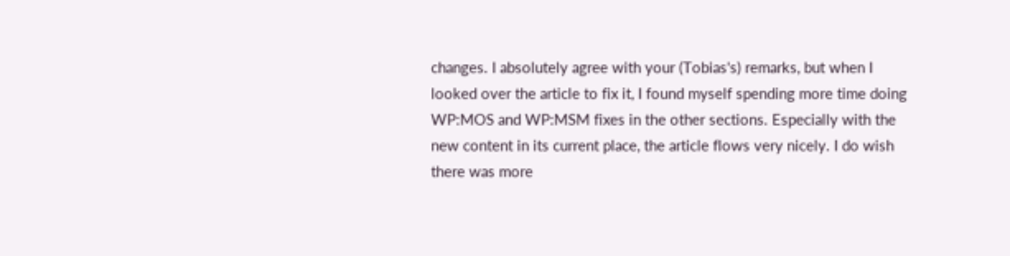changes. I absolutely agree with your (Tobias's) remarks, but when I looked over the article to fix it, I found myself spending more time doing WP:MOS and WP:MSM fixes in the other sections. Especially with the new content in its current place, the article flows very nicely. I do wish there was more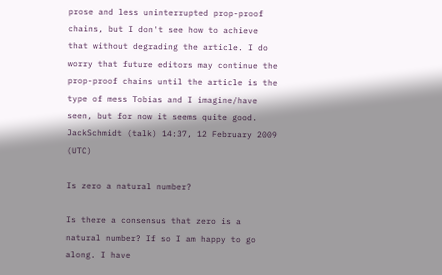prose and less uninterrupted prop-proof chains, but I don't see how to achieve that without degrading the article. I do worry that future editors may continue the prop-proof chains until the article is the type of mess Tobias and I imagine/have seen, but for now it seems quite good. JackSchmidt (talk) 14:37, 12 February 2009 (UTC)

Is zero a natural number?

Is there a consensus that zero is a natural number? If so I am happy to go along. I have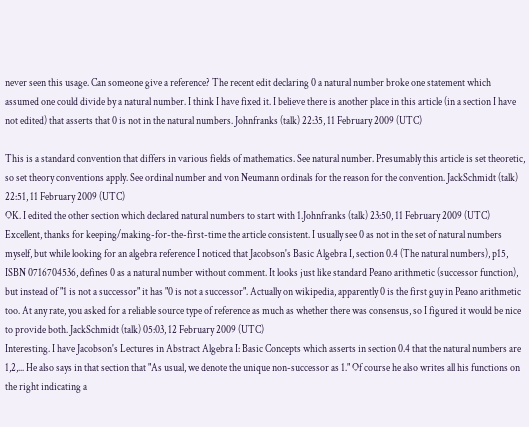never seen this usage. Can someone give a reference? The recent edit declaring 0 a natural number broke one statement which assumed one could divide by a natural number. I think I have fixed it. I believe there is another place in this article (in a section I have not edited) that asserts that 0 is not in the natural numbers. Johnfranks (talk) 22:35, 11 February 2009 (UTC)

This is a standard convention that differs in various fields of mathematics. See natural number. Presumably this article is set theoretic, so set theory conventions apply. See ordinal number and von Neumann ordinals for the reason for the convention. JackSchmidt (talk) 22:51, 11 February 2009 (UTC)
OK. I edited the other section which declared natural numbers to start with 1.Johnfranks (talk) 23:50, 11 February 2009 (UTC)
Excellent, thanks for keeping/making-for-the-first-time the article consistent. I usually see 0 as not in the set of natural numbers myself, but while looking for an algebra reference I noticed that Jacobson's Basic Algebra I, section 0.4 (The natural numbers), p15, ISBN 0716704536, defines 0 as a natural number without comment. It looks just like standard Peano arithmetic (successor function), but instead of "1 is not a successor" it has "0 is not a successor". Actually on wikipedia, apparently 0 is the first guy in Peano arithmetic too. At any rate, you asked for a reliable source type of reference as much as whether there was consensus, so I figured it would be nice to provide both. JackSchmidt (talk) 05:03, 12 February 2009 (UTC)
Interesting. I have Jacobson's Lectures in Abstract Algebra I: Basic Concepts which asserts in section 0.4 that the natural numbers are 1,2,... He also says in that section that "As usual, we denote the unique non-successor as 1." Of course he also writes all his functions on the right indicating a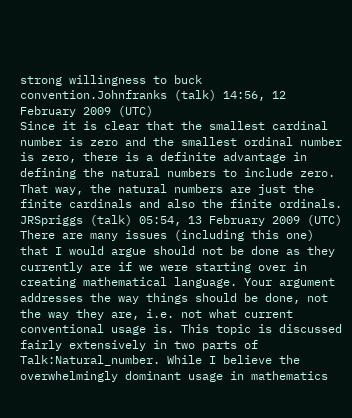strong willingness to buck convention.Johnfranks (talk) 14:56, 12 February 2009 (UTC)
Since it is clear that the smallest cardinal number is zero and the smallest ordinal number is zero, there is a definite advantage in defining the natural numbers to include zero. That way, the natural numbers are just the finite cardinals and also the finite ordinals. JRSpriggs (talk) 05:54, 13 February 2009 (UTC)
There are many issues (including this one) that I would argue should not be done as they currently are if we were starting over in creating mathematical language. Your argument addresses the way things should be done, not the way they are, i.e. not what current conventional usage is. This topic is discussed fairly extensively in two parts of Talk:Natural_number. While I believe the overwhelmingly dominant usage in mathematics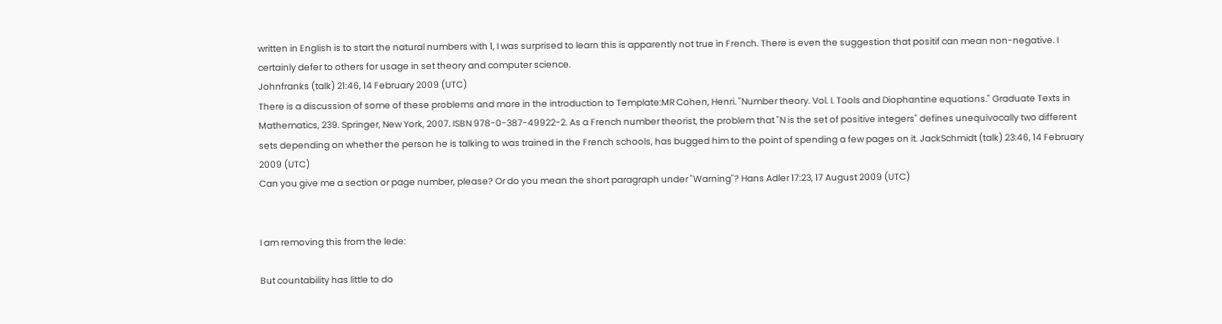written in English is to start the natural numbers with 1, I was surprised to learn this is apparently not true in French. There is even the suggestion that positif can mean non-negative. I certainly defer to others for usage in set theory and computer science.
Johnfranks (talk) 21:46, 14 February 2009 (UTC)
There is a discussion of some of these problems and more in the introduction to Template:MR Cohen, Henri. "Number theory. Vol. I. Tools and Diophantine equations." Graduate Texts in Mathematics, 239. Springer, New York, 2007. ISBN 978-0-387-49922-2. As a French number theorist, the problem that "N is the set of positive integers" defines unequivocally two different sets depending on whether the person he is talking to was trained in the French schools, has bugged him to the point of spending a few pages on it. JackSchmidt (talk) 23:46, 14 February 2009 (UTC)
Can you give me a section or page number, please? Or do you mean the short paragraph under "Warning"? Hans Adler 17:23, 17 August 2009 (UTC)


I am removing this from the lede:

But countability has little to do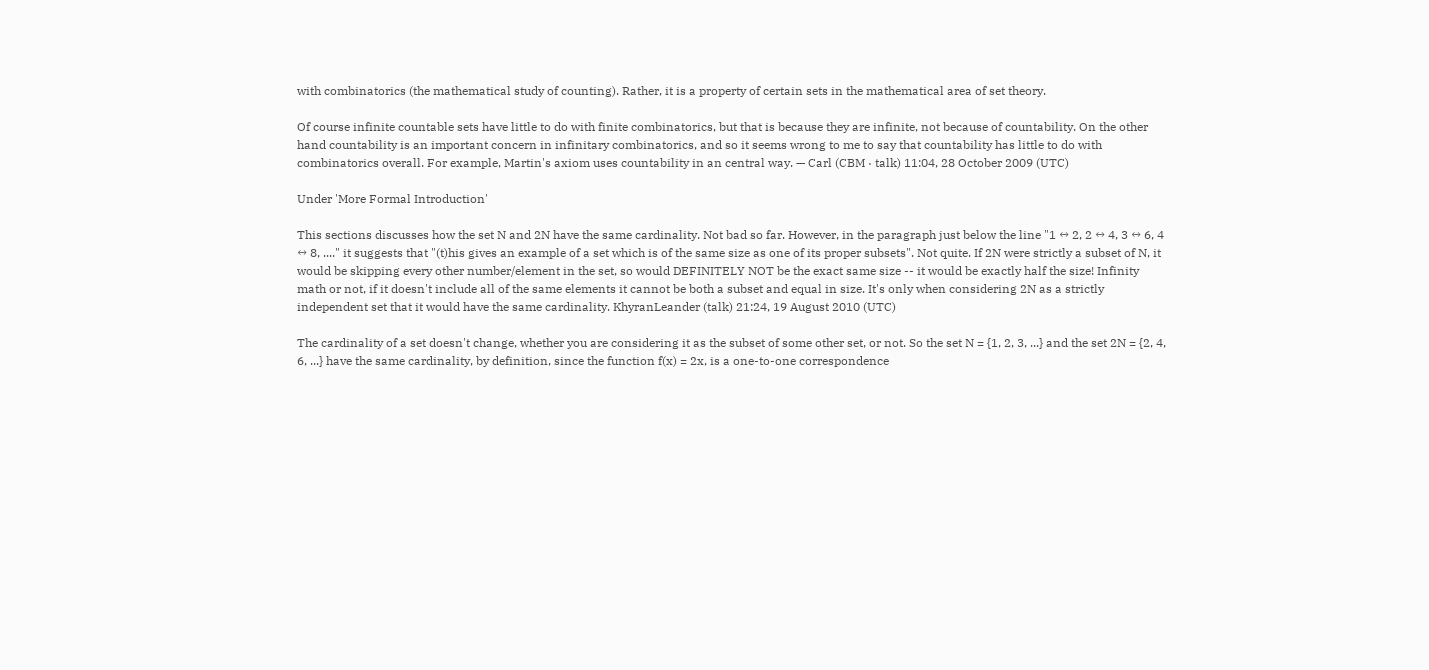with combinatorics (the mathematical study of counting). Rather, it is a property of certain sets in the mathematical area of set theory.

Of course infinite countable sets have little to do with finite combinatorics, but that is because they are infinite, not because of countability. On the other hand countability is an important concern in infinitary combinatorics, and so it seems wrong to me to say that countability has little to do with combinatorics overall. For example, Martin's axiom uses countability in an central way. — Carl (CBM · talk) 11:04, 28 October 2009 (UTC)

Under 'More Formal Introduction'

This sections discusses how the set N and 2N have the same cardinality. Not bad so far. However, in the paragraph just below the line "1 ↔ 2, 2 ↔ 4, 3 ↔ 6, 4 ↔ 8, ...." it suggests that "(t)his gives an example of a set which is of the same size as one of its proper subsets". Not quite. If 2N were strictly a subset of N, it would be skipping every other number/element in the set, so would DEFINITELY NOT be the exact same size -- it would be exactly half the size! Infinity math or not, if it doesn't include all of the same elements it cannot be both a subset and equal in size. It's only when considering 2N as a strictly independent set that it would have the same cardinality. KhyranLeander (talk) 21:24, 19 August 2010 (UTC)

The cardinality of a set doesn't change, whether you are considering it as the subset of some other set, or not. So the set N = {1, 2, 3, ...} and the set 2N = {2, 4, 6, ...} have the same cardinality, by definition, since the function f(x) = 2x, is a one-to-one correspondence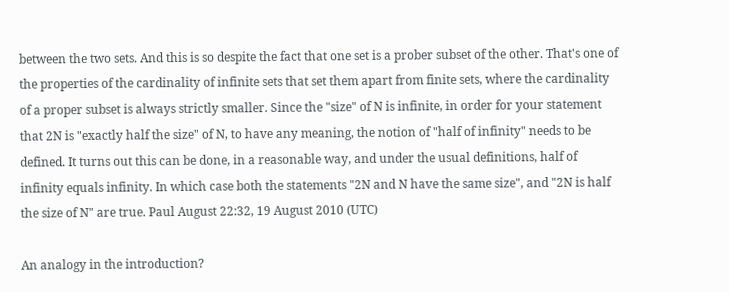between the two sets. And this is so despite the fact that one set is a prober subset of the other. That's one of the properties of the cardinality of infinite sets that set them apart from finite sets, where the cardinality of a proper subset is always strictly smaller. Since the "size" of N is infinite, in order for your statement that 2N is "exactly half the size" of N, to have any meaning, the notion of "half of infinity" needs to be defined. It turns out this can be done, in a reasonable way, and under the usual definitions, half of infinity equals infinity. In which case both the statements "2N and N have the same size", and "2N is half the size of N" are true. Paul August 22:32, 19 August 2010 (UTC)

An analogy in the introduction?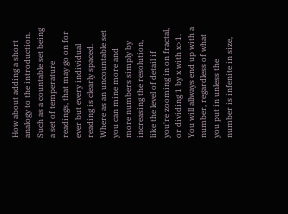How about adding a short analogy to the introduction. Such as a countable set being a set of temperature readings, that may go on for ever but every individual reading is clearly spaced. Where as an uncountable set you can mine more and more numbers simply by increasing the resolution, like the level of detail if you're zooming in on fractal, or dividing 1 by x with x>1. You will allways end up with a number, regardless of what you put in unless the number is infenite in size,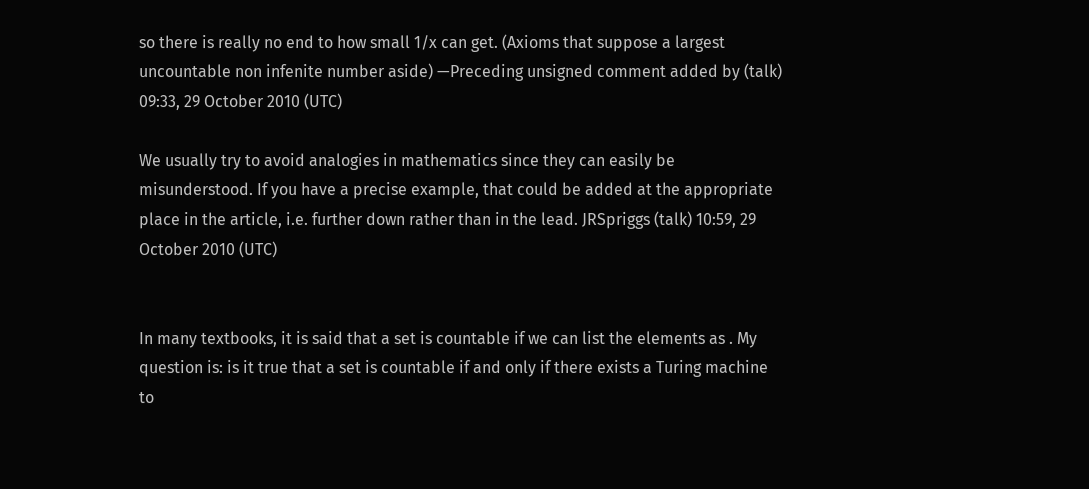so there is really no end to how small 1/x can get. (Axioms that suppose a largest uncountable non infenite number aside) —Preceding unsigned comment added by (talk) 09:33, 29 October 2010 (UTC)

We usually try to avoid analogies in mathematics since they can easily be misunderstood. If you have a precise example, that could be added at the appropriate place in the article, i.e. further down rather than in the lead. JRSpriggs (talk) 10:59, 29 October 2010 (UTC)


In many textbooks, it is said that a set is countable if we can list the elements as . My question is: is it true that a set is countable if and only if there exists a Turing machine to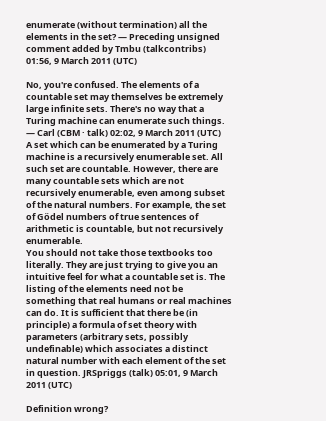enumerate (without termination) all the elements in the set? — Preceding unsigned comment added by Tmbu (talkcontribs) 01:56, 9 March 2011 (UTC)

No, you're confused. The elements of a countable set may themselves be extremely large infinite sets. There's no way that a Turing machine can enumerate such things. — Carl (CBM · talk) 02:02, 9 March 2011 (UTC)
A set which can be enumerated by a Turing machine is a recursively enumerable set. All such set are countable. However, there are many countable sets which are not recursively enumerable, even among subset of the natural numbers. For example, the set of Gödel numbers of true sentences of arithmetic is countable, but not recursively enumerable.
You should not take those textbooks too literally. They are just trying to give you an intuitive feel for what a countable set is. The listing of the elements need not be something that real humans or real machines can do. It is sufficient that there be (in principle) a formula of set theory with parameters (arbitrary sets, possibly undefinable) which associates a distinct natural number with each element of the set in question. JRSpriggs (talk) 05:01, 9 March 2011 (UTC)

Definition wrong?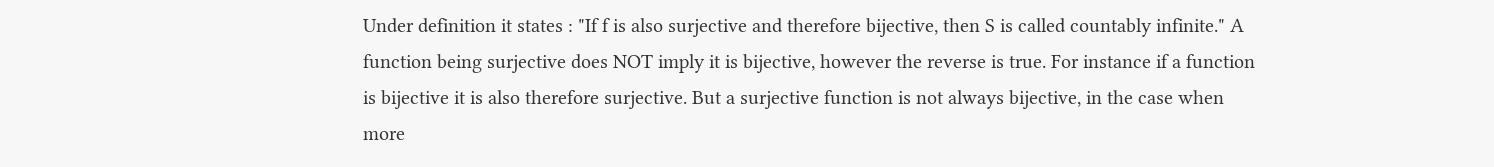Under definition it states : "If f is also surjective and therefore bijective, then S is called countably infinite." A function being surjective does NOT imply it is bijective, however the reverse is true. For instance if a function is bijective it is also therefore surjective. But a surjective function is not always bijective, in the case when more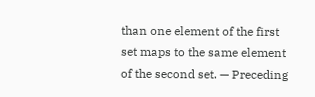than one element of the first set maps to the same element of the second set. — Preceding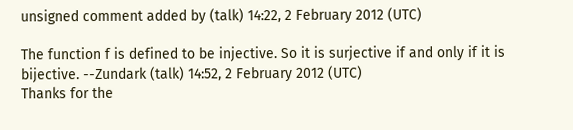unsigned comment added by (talk) 14:22, 2 February 2012 (UTC)

The function f is defined to be injective. So it is surjective if and only if it is bijective. --Zundark (talk) 14:52, 2 February 2012 (UTC)
Thanks for the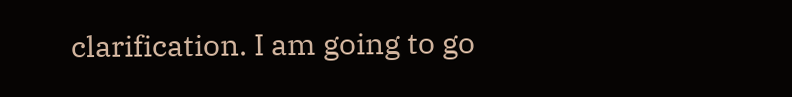clarification. I am going to go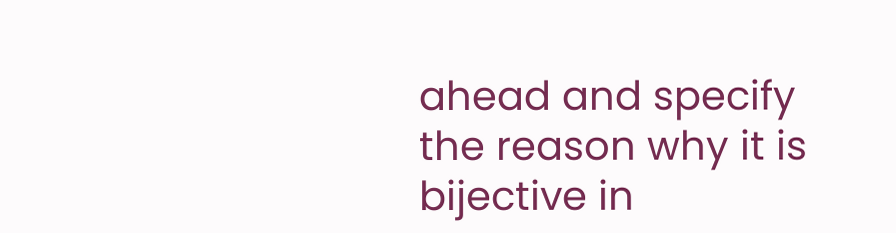ahead and specify the reason why it is bijective in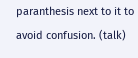paranthesis next to it to avoid confusion. (talk)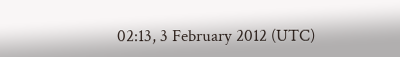02:13, 3 February 2012 (UTC)